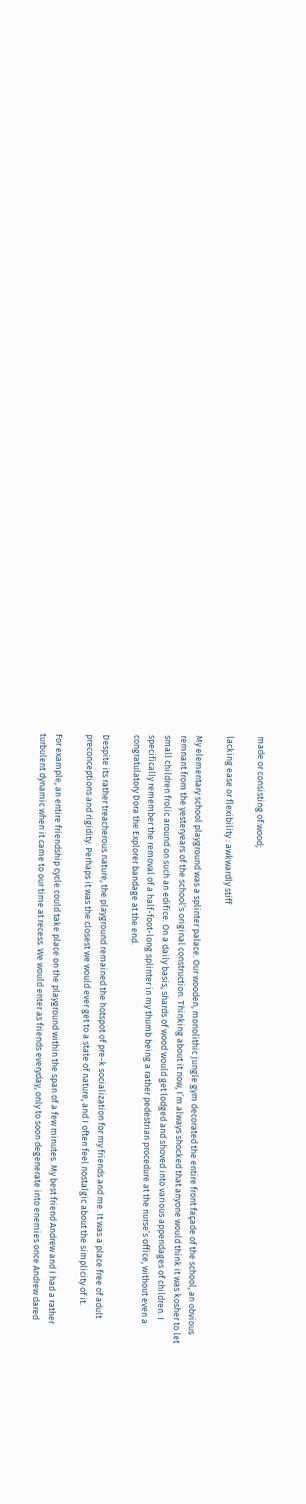made or consisting of wood;

lacking ease or flexibility : awkwardly stiff

My elementary school playground was a splinter palace. Our wooden, monolithic jungle gym decorated the entire front façade of the school, an obvious remnant from the yesteryears of the school’s original construction. Thinking about it now, I’m always shocked that anyone would think it was kosher to let small children frolic around on such an edifice. On a daily basis, shards of wood would get lodged and shoved into various appendages of children. I specifically remember the removal of a half-foot-long splinter in my thumb being a rather pedestrian procedure at the nurse’s office, without even a congratulatory Dora the Explorer bandage at the end.

Despite its rather treacherous nature, the playground remained the hotspot of pre-k socialization for my friends and me. It was a place free of adult preconceptions and rigidity. Perhaps it was the closest we would ever get to a state of nature, and I often feel nostalgic about the simplicity of it.

For example, an entire friendship cycle could take place on the playground within the span of a few minutes. My best friend Andrew and I had a rather turbulent dynamic when it came to our time at recess. We would enter as friends everyday, only to soon degenerate into enemies once Andrew dared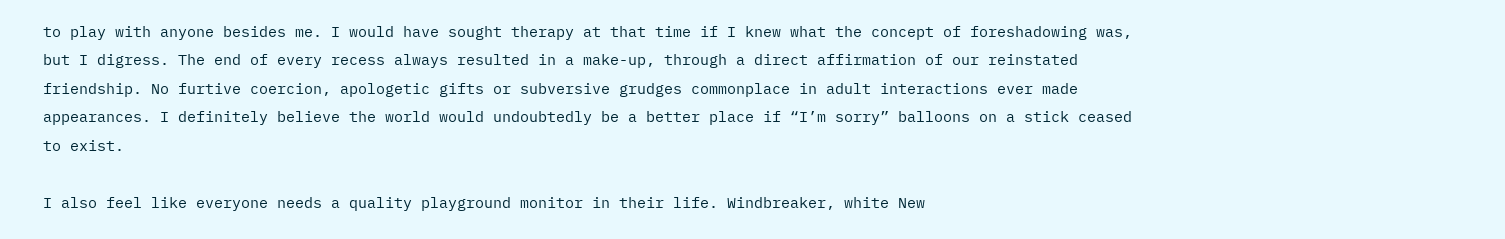to play with anyone besides me. I would have sought therapy at that time if I knew what the concept of foreshadowing was, but I digress. The end of every recess always resulted in a make-up, through a direct affirmation of our reinstated friendship. No furtive coercion, apologetic gifts or subversive grudges commonplace in adult interactions ever made appearances. I definitely believe the world would undoubtedly be a better place if “I’m sorry” balloons on a stick ceased to exist.

I also feel like everyone needs a quality playground monitor in their life. Windbreaker, white New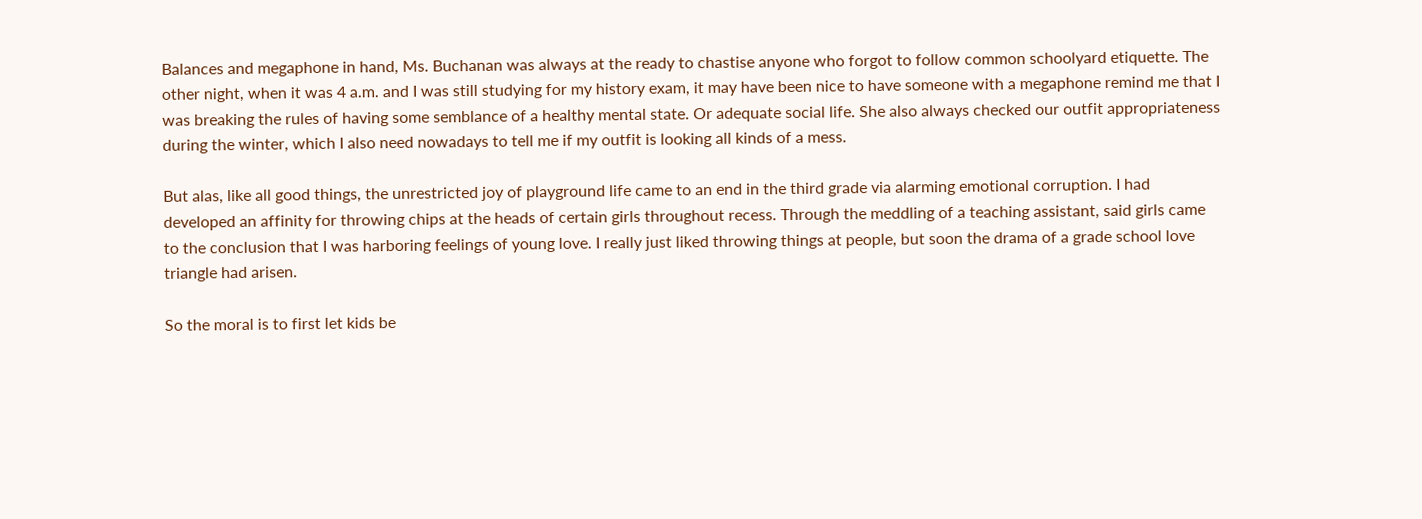Balances and megaphone in hand, Ms. Buchanan was always at the ready to chastise anyone who forgot to follow common schoolyard etiquette. The other night, when it was 4 a.m. and I was still studying for my history exam, it may have been nice to have someone with a megaphone remind me that I was breaking the rules of having some semblance of a healthy mental state. Or adequate social life. She also always checked our outfit appropriateness during the winter, which I also need nowadays to tell me if my outfit is looking all kinds of a mess.

But alas, like all good things, the unrestricted joy of playground life came to an end in the third grade via alarming emotional corruption. I had developed an affinity for throwing chips at the heads of certain girls throughout recess. Through the meddling of a teaching assistant, said girls came to the conclusion that I was harboring feelings of young love. I really just liked throwing things at people, but soon the drama of a grade school love triangle had arisen.

So the moral is to first let kids be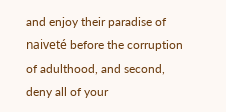and enjoy their paradise of naiveté before the corruption of adulthood, and second, deny all of your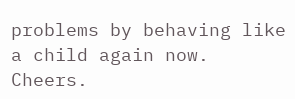problems by behaving like a child again now. Cheers.